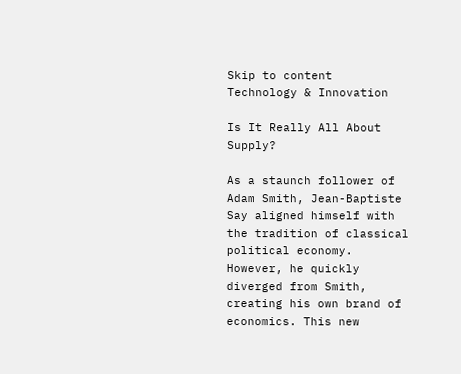Skip to content
Technology & Innovation

Is It Really All About Supply?

As a staunch follower of Adam Smith, Jean-Baptiste Say aligned himself with the tradition of classical political economy.  However, he quickly diverged from Smith, creating his own brand of economics. This new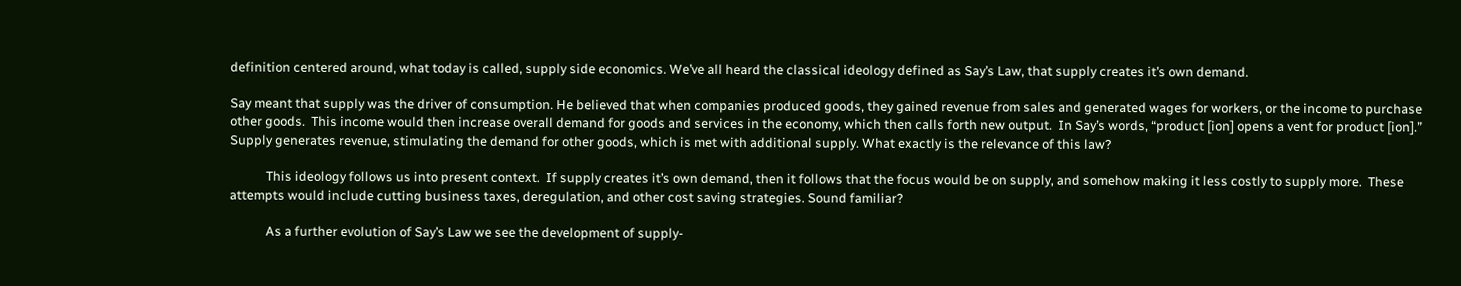definition centered around, what today is called, supply side economics. We’ve all heard the classical ideology defined as Say’s Law, that supply creates it’s own demand.

Say meant that supply was the driver of consumption. He believed that when companies produced goods, they gained revenue from sales and generated wages for workers, or the income to purchase other goods.  This income would then increase overall demand for goods and services in the economy, which then calls forth new output.  In Say’s words, “product [ion] opens a vent for product [ion].”  Supply generates revenue, stimulating the demand for other goods, which is met with additional supply. What exactly is the relevance of this law?

            This ideology follows us into present context.  If supply creates it’s own demand, then it follows that the focus would be on supply, and somehow making it less costly to supply more.  These attempts would include cutting business taxes, deregulation, and other cost saving strategies. Sound familiar?

            As a further evolution of Say’s Law we see the development of supply-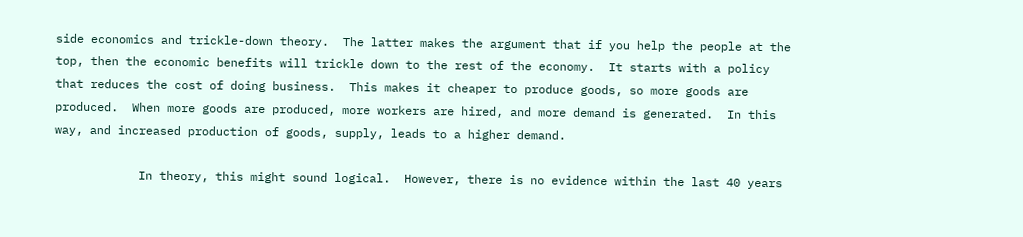side economics and trickle-down theory.  The latter makes the argument that if you help the people at the top, then the economic benefits will trickle down to the rest of the economy.  It starts with a policy that reduces the cost of doing business.  This makes it cheaper to produce goods, so more goods are produced.  When more goods are produced, more workers are hired, and more demand is generated.  In this way, and increased production of goods, supply, leads to a higher demand.

            In theory, this might sound logical.  However, there is no evidence within the last 40 years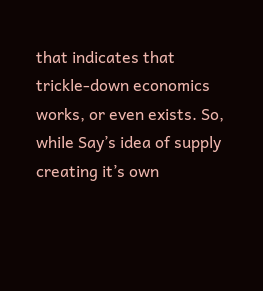that indicates that trickle-down economics works, or even exists. So, while Say’s idea of supply creating it’s own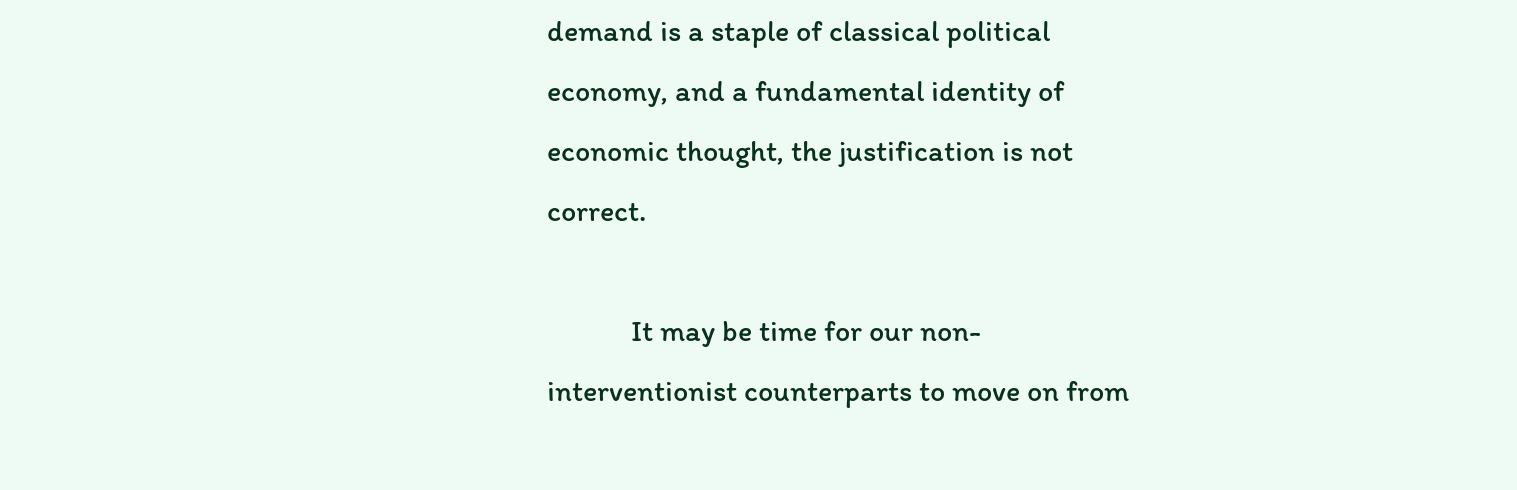demand is a staple of classical political economy, and a fundamental identity of economic thought, the justification is not correct.

            It may be time for our non-interventionist counterparts to move on from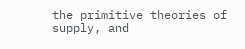the primitive theories of supply, and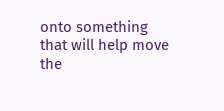onto something that will help move the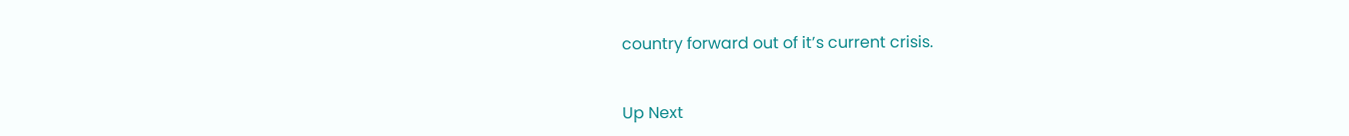country forward out of it’s current crisis.


Up Next